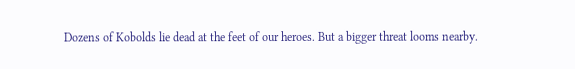Dozens of Kobolds lie dead at the feet of our heroes. But a bigger threat looms nearby.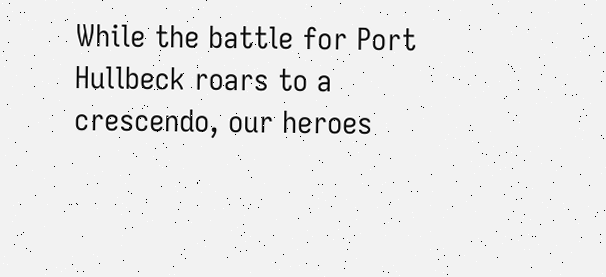While the battle for Port Hullbeck roars to a crescendo, our heroes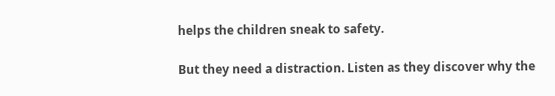helps the children sneak to safety.

But they need a distraction. Listen as they discover why the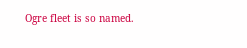Ogre fleet is so named.